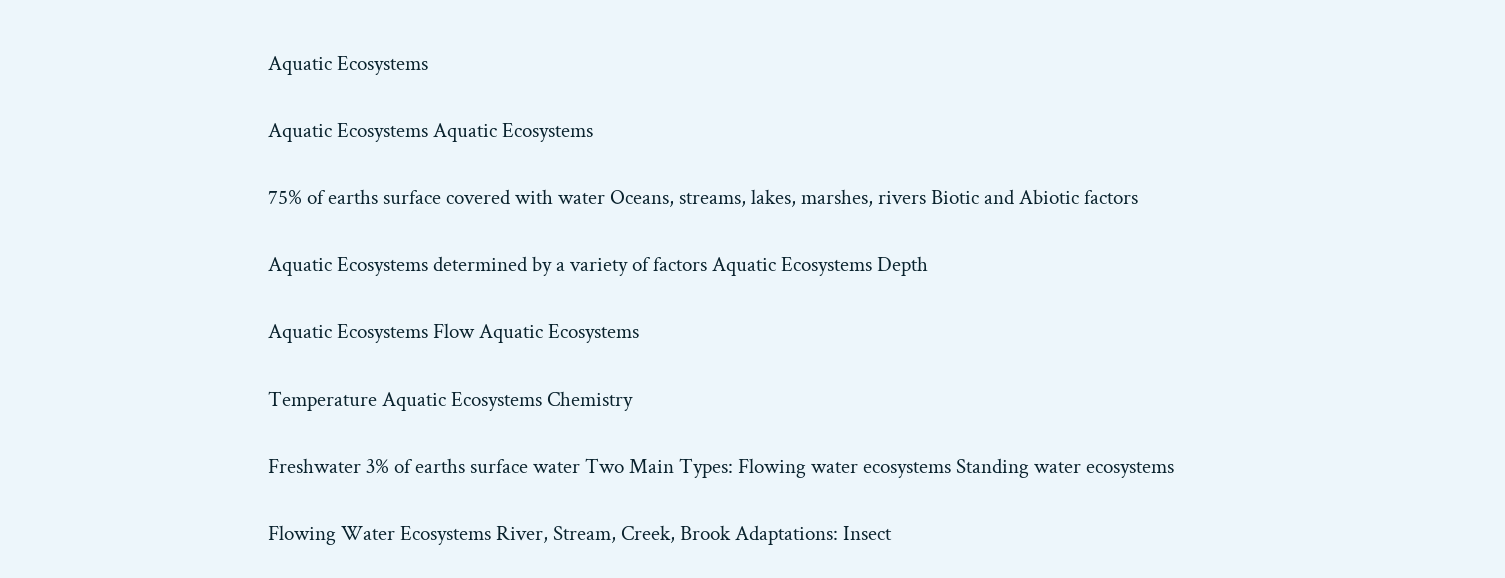Aquatic Ecosystems

Aquatic Ecosystems Aquatic Ecosystems

75% of earths surface covered with water Oceans, streams, lakes, marshes, rivers Biotic and Abiotic factors

Aquatic Ecosystems determined by a variety of factors Aquatic Ecosystems Depth

Aquatic Ecosystems Flow Aquatic Ecosystems

Temperature Aquatic Ecosystems Chemistry

Freshwater 3% of earths surface water Two Main Types: Flowing water ecosystems Standing water ecosystems

Flowing Water Ecosystems River, Stream, Creek, Brook Adaptations: Insect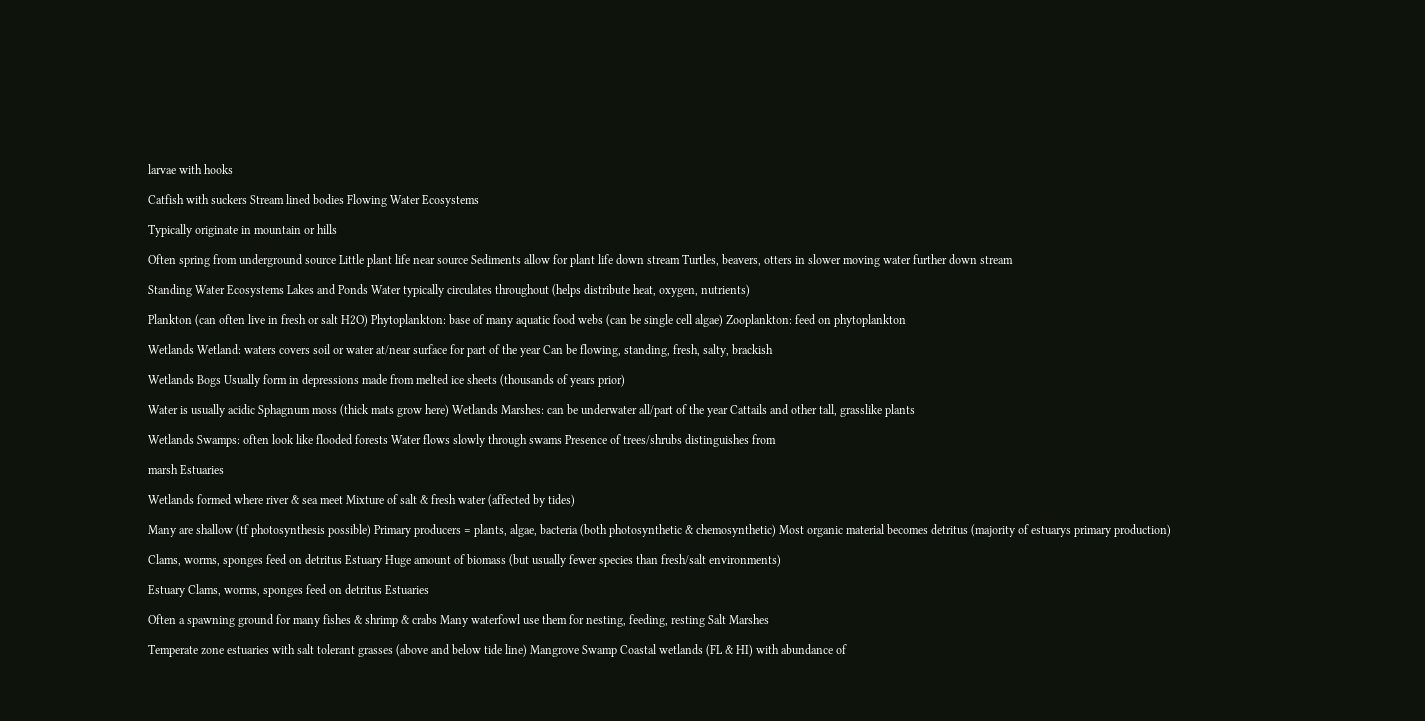larvae with hooks

Catfish with suckers Stream lined bodies Flowing Water Ecosystems

Typically originate in mountain or hills

Often spring from underground source Little plant life near source Sediments allow for plant life down stream Turtles, beavers, otters in slower moving water further down stream

Standing Water Ecosystems Lakes and Ponds Water typically circulates throughout (helps distribute heat, oxygen, nutrients)

Plankton (can often live in fresh or salt H2O) Phytoplankton: base of many aquatic food webs (can be single cell algae) Zooplankton: feed on phytoplankton

Wetlands Wetland: waters covers soil or water at/near surface for part of the year Can be flowing, standing, fresh, salty, brackish

Wetlands Bogs Usually form in depressions made from melted ice sheets (thousands of years prior)

Water is usually acidic Sphagnum moss (thick mats grow here) Wetlands Marshes: can be underwater all/part of the year Cattails and other tall, grasslike plants

Wetlands Swamps: often look like flooded forests Water flows slowly through swams Presence of trees/shrubs distinguishes from

marsh Estuaries

Wetlands formed where river & sea meet Mixture of salt & fresh water (affected by tides)

Many are shallow (tf photosynthesis possible) Primary producers = plants, algae, bacteria (both photosynthetic & chemosynthetic) Most organic material becomes detritus (majority of estuarys primary production)

Clams, worms, sponges feed on detritus Estuary Huge amount of biomass (but usually fewer species than fresh/salt environments)

Estuary Clams, worms, sponges feed on detritus Estuaries

Often a spawning ground for many fishes & shrimp & crabs Many waterfowl use them for nesting, feeding, resting Salt Marshes

Temperate zone estuaries with salt tolerant grasses (above and below tide line) Mangrove Swamp Coastal wetlands (FL & HI) with abundance of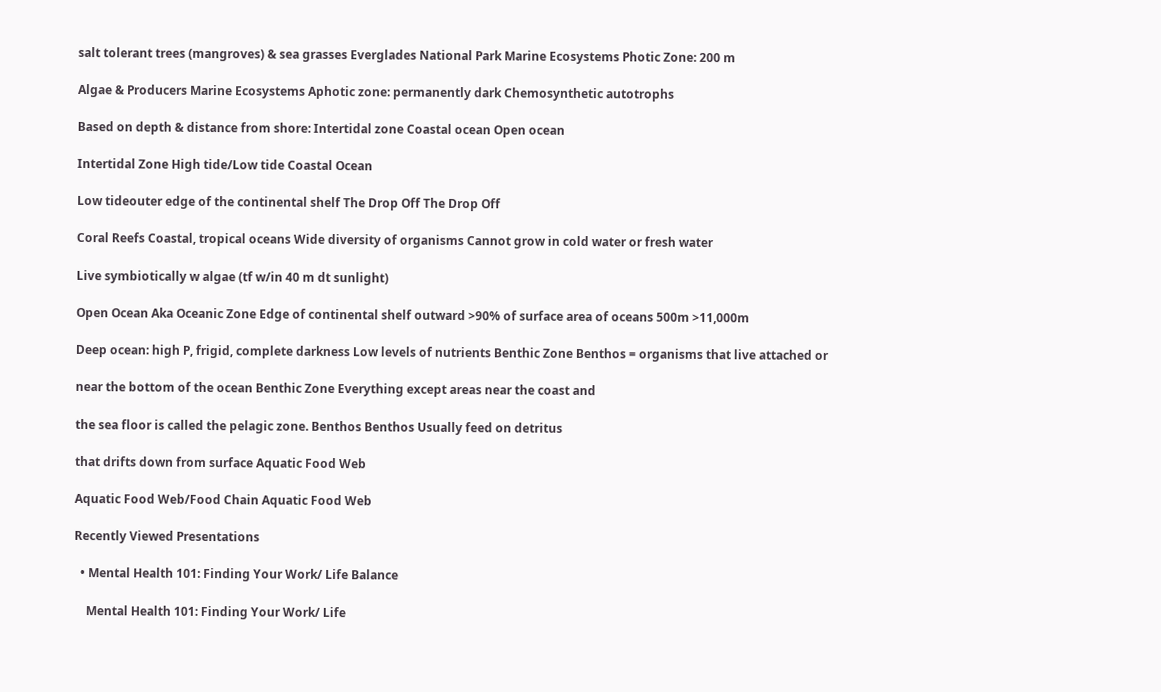salt tolerant trees (mangroves) & sea grasses Everglades National Park Marine Ecosystems Photic Zone: 200 m

Algae & Producers Marine Ecosystems Aphotic zone: permanently dark Chemosynthetic autotrophs

Based on depth & distance from shore: Intertidal zone Coastal ocean Open ocean

Intertidal Zone High tide/Low tide Coastal Ocean

Low tideouter edge of the continental shelf The Drop Off The Drop Off

Coral Reefs Coastal, tropical oceans Wide diversity of organisms Cannot grow in cold water or fresh water

Live symbiotically w algae (tf w/in 40 m dt sunlight)

Open Ocean Aka Oceanic Zone Edge of continental shelf outward >90% of surface area of oceans 500m >11,000m

Deep ocean: high P, frigid, complete darkness Low levels of nutrients Benthic Zone Benthos = organisms that live attached or

near the bottom of the ocean Benthic Zone Everything except areas near the coast and

the sea floor is called the pelagic zone. Benthos Benthos Usually feed on detritus

that drifts down from surface Aquatic Food Web

Aquatic Food Web/Food Chain Aquatic Food Web

Recently Viewed Presentations

  • Mental Health 101: Finding Your Work/ Life Balance

    Mental Health 101: Finding Your Work/ Life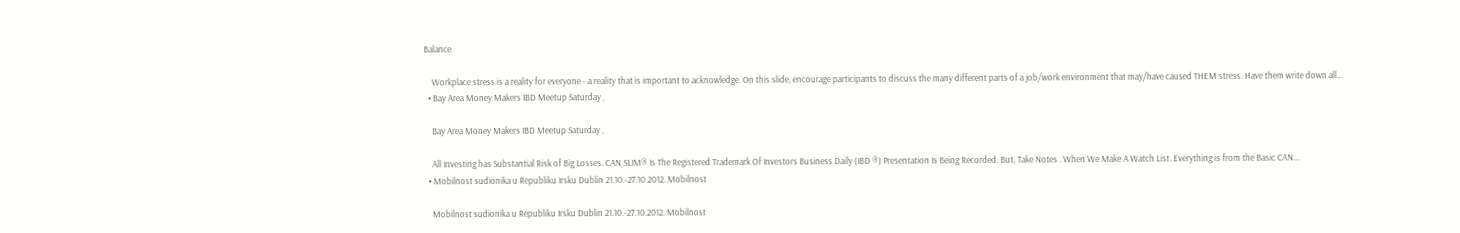Balance

    Workplace stress is a reality for everyone - a reality that is important to acknowledge. On this slide, encourage participants to discuss the many different parts of a job/work environment that may/have caused THEM stress. Have them write down all...
  • Bay Area Money Makers IBD Meetup Saturday ,

    Bay Area Money Makers IBD Meetup Saturday ,

    All Investing has Substantial Risk of Big Losses. CAN SLIM® Is The Registered Trademark Of Investors Business Daily (IBD ®) Presentation Is Being Recorded. But, Take Notes . When We Make A Watch List. Everything is from the Basic CAN...
  • Mobilnost sudionika u Republiku Irsku Dublin 21.10.-27.10.2012. Mobilnost

    Mobilnost sudionika u Republiku Irsku Dublin 21.10.-27.10.2012. Mobilnost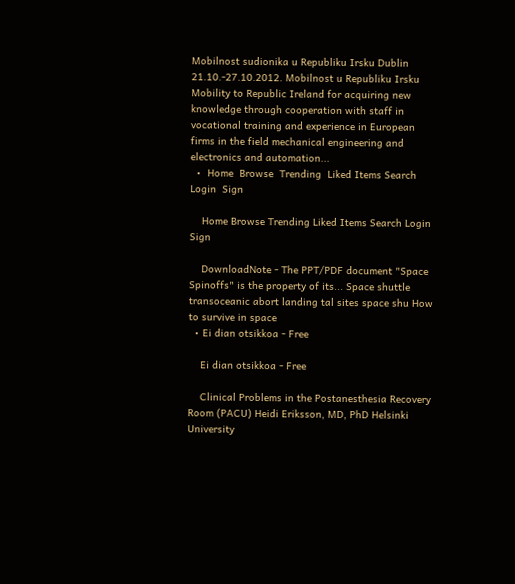Mobilnost sudionika u Republiku Irsku Dublin 21.10.-27.10.2012. Mobilnost u Republiku Irsku Mobility to Republic Ireland for acquiring new knowledge through cooperation with staff in vocational training and experience in European firms in the field mechanical engineering and electronics and automation...
  •  Home  Browse  Trending  Liked Items Search  Login  Sign

    Home Browse Trending Liked Items Search Login Sign

    DownloadNote - The PPT/PDF document "Space Spinoffs" is the property of its... Space shuttle transoceanic abort landing tal sites space shu How to survive in space
  • Ei dian otsikkoa - Free

    Ei dian otsikkoa - Free

    Clinical Problems in the Postanesthesia Recovery Room (PACU) Heidi Eriksson, MD, PhD Helsinki University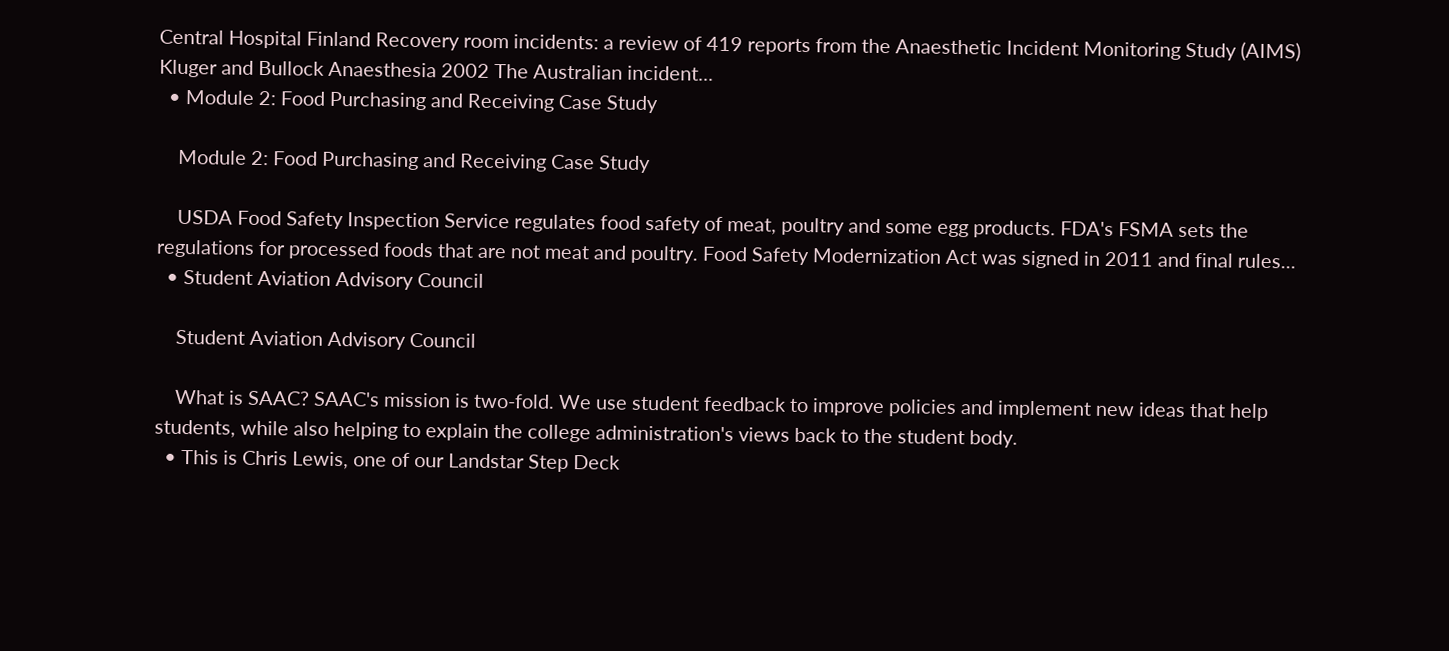Central Hospital Finland Recovery room incidents: a review of 419 reports from the Anaesthetic Incident Monitoring Study (AIMS) Kluger and Bullock Anaesthesia 2002 The Australian incident...
  • Module 2: Food Purchasing and Receiving Case Study

    Module 2: Food Purchasing and Receiving Case Study

    USDA Food Safety Inspection Service regulates food safety of meat, poultry and some egg products. FDA's FSMA sets the regulations for processed foods that are not meat and poultry. Food Safety Modernization Act was signed in 2011 and final rules...
  • Student Aviation Advisory Council

    Student Aviation Advisory Council

    What is SAAC? SAAC's mission is two-fold. We use student feedback to improve policies and implement new ideas that help students, while also helping to explain the college administration's views back to the student body.
  • This is Chris Lewis, one of our Landstar Step Deck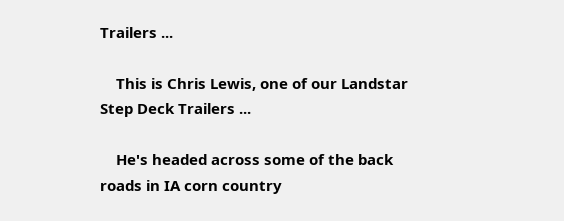Trailers ...

    This is Chris Lewis, one of our Landstar Step Deck Trailers ...

    He's headed across some of the back roads in IA corn country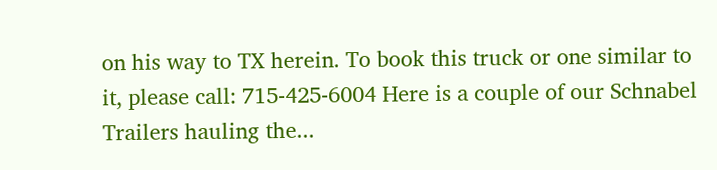on his way to TX herein. To book this truck or one similar to it, please call: 715-425-6004 Here is a couple of our Schnabel Trailers hauling the...